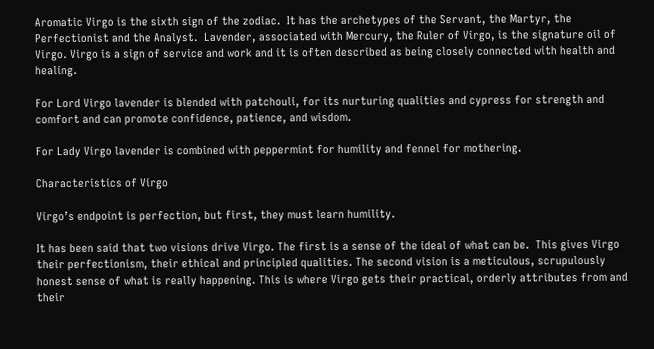Aromatic Virgo is the sixth sign of the zodiac.  It has the archetypes of the Servant, the Martyr, the Perfectionist and the Analyst.  Lavender, associated with Mercury, the Ruler of Virgo, is the signature oil of Virgo. Virgo is a sign of service and work and it is often described as being closely connected with health and healing.

For Lord Virgo lavender is blended with patchouli, for its nurturing qualities and cypress for strength and comfort and can promote confidence, patience, and wisdom.

For Lady Virgo lavender is combined with peppermint for humility and fennel for mothering.

Characteristics of Virgo

Virgo’s endpoint is perfection, but first, they must learn humility.

It has been said that two visions drive Virgo. The first is a sense of the ideal of what can be.  This gives Virgo their perfectionism, their ethical and principled qualities. The second vision is a meticulous, scrupulously honest sense of what is really happening. This is where Virgo gets their practical, orderly attributes from and their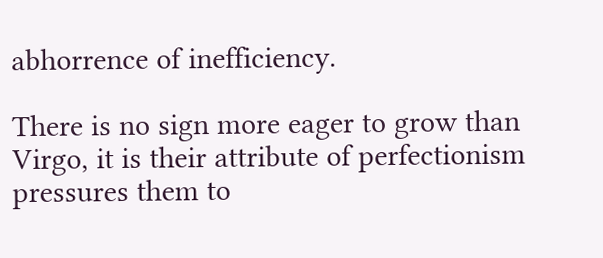abhorrence of inefficiency.

There is no sign more eager to grow than Virgo, it is their attribute of perfectionism pressures them to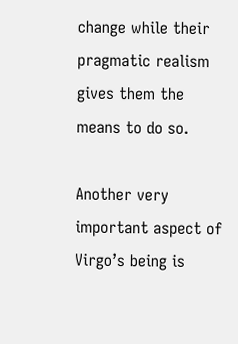change while their pragmatic realism gives them the means to do so.

Another very important aspect of Virgo’s being is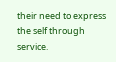their need to express the self through service.